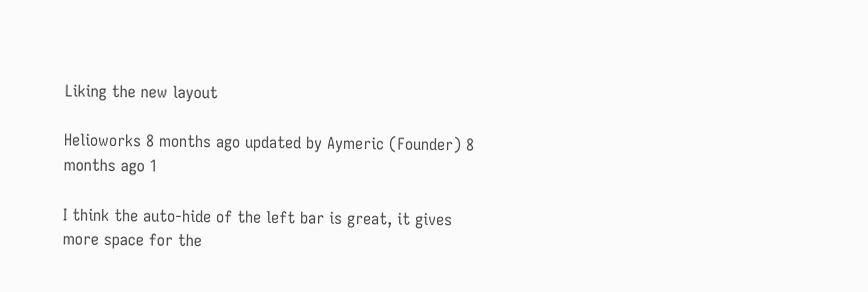Liking the new layout

Helioworks 8 months ago updated by Aymeric (Founder) 8 months ago 1

I think the auto-hide of the left bar is great, it gives more space for the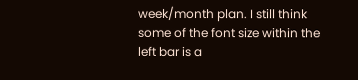week/month plan. I still think some of the font size within the left bar is a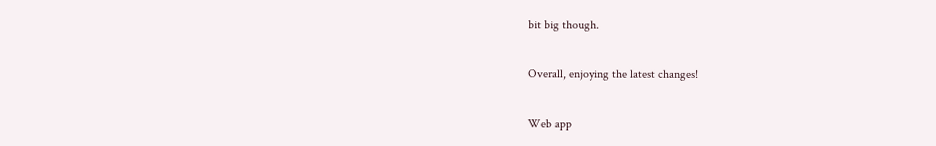bit big though.

Overall, enjoying the latest changes!

Web app